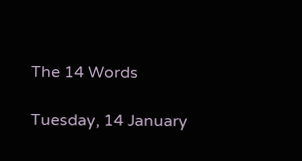The 14 Words

Tuesday, 14 January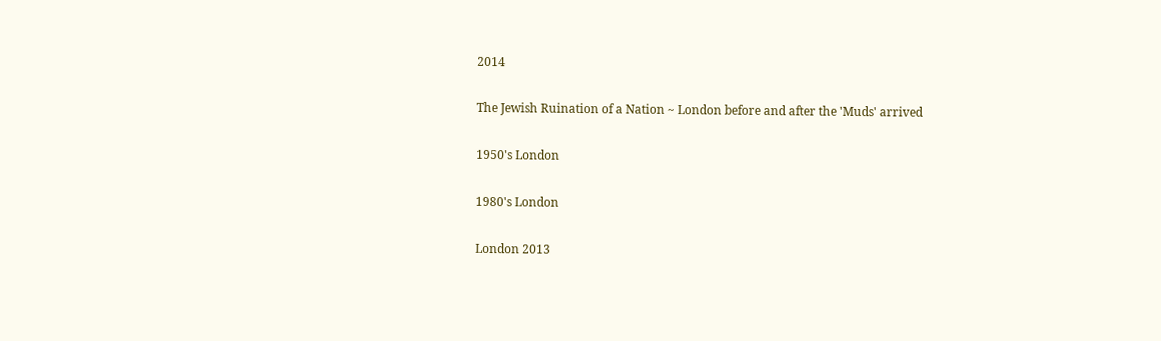2014

The Jewish Ruination of a Nation ~ London before and after the 'Muds' arrived

1950's London

1980's London

London 2013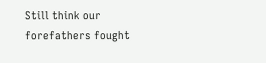Still think our forefathers fought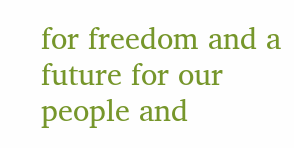for freedom and a future for our people and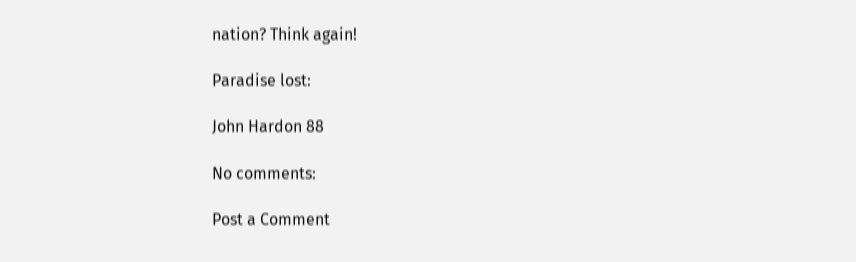nation? Think again!

Paradise lost:

John Hardon 88

No comments:

Post a Comment